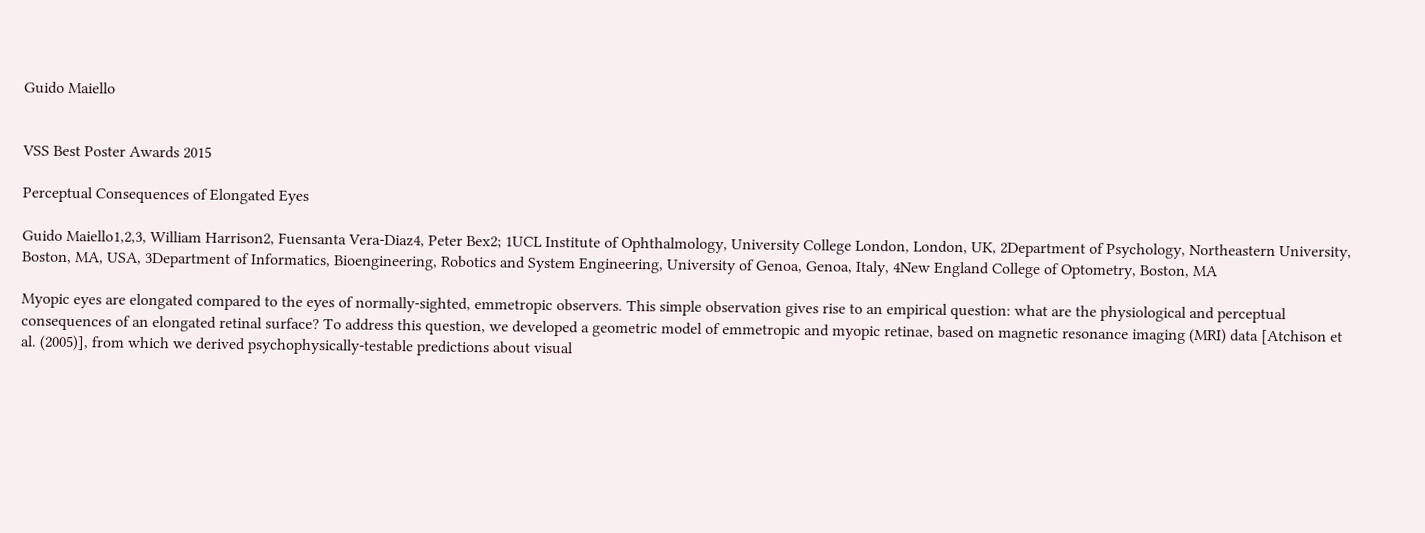Guido Maiello


VSS Best Poster Awards 2015

Perceptual Consequences of Elongated Eyes

Guido Maiello1,2,3, William Harrison2, Fuensanta Vera-Diaz4, Peter Bex2; 1UCL Institute of Ophthalmology, University College London, London, UK, 2Department of Psychology, Northeastern University, Boston, MA, USA, 3Department of Informatics, Bioengineering, Robotics and System Engineering, University of Genoa, Genoa, Italy, 4New England College of Optometry, Boston, MA

Myopic eyes are elongated compared to the eyes of normally-sighted, emmetropic observers. This simple observation gives rise to an empirical question: what are the physiological and perceptual consequences of an elongated retinal surface? To address this question, we developed a geometric model of emmetropic and myopic retinae, based on magnetic resonance imaging (MRI) data [Atchison et al. (2005)], from which we derived psychophysically-testable predictions about visual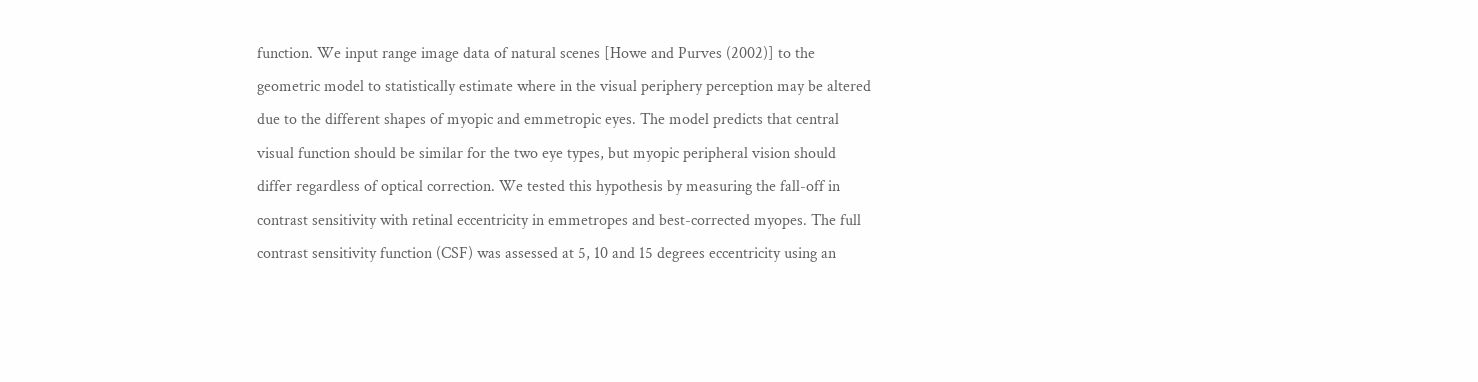function. We input range image data of natural scenes [Howe and Purves (2002)] to the geometric model to statistically estimate where in the visual periphery perception may be altered due to the different shapes of myopic and emmetropic eyes. The model predicts that central visual function should be similar for the two eye types, but myopic peripheral vision should differ regardless of optical correction. We tested this hypothesis by measuring the fall-off in contrast sensitivity with retinal eccentricity in emmetropes and best-corrected myopes. The full contrast sensitivity function (CSF) was assessed at 5, 10 and 15 degrees eccentricity using an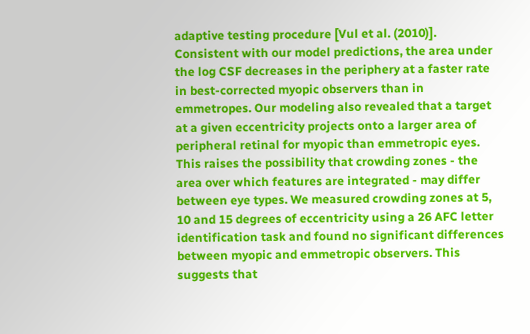adaptive testing procedure [Vul et al. (2010)]. Consistent with our model predictions, the area under the log CSF decreases in the periphery at a faster rate in best-corrected myopic observers than in emmetropes. Our modeling also revealed that a target at a given eccentricity projects onto a larger area of peripheral retinal for myopic than emmetropic eyes. This raises the possibility that crowding zones - the area over which features are integrated - may differ between eye types. We measured crowding zones at 5, 10 and 15 degrees of eccentricity using a 26 AFC letter identification task and found no significant differences between myopic and emmetropic observers. This suggests that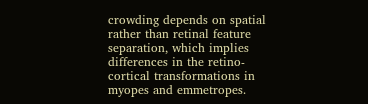crowding depends on spatial rather than retinal feature separation, which implies differences in the retino-cortical transformations in myopes and emmetropes.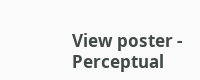View poster - Perceptual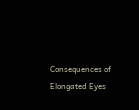Consequences of Elongated Eyes